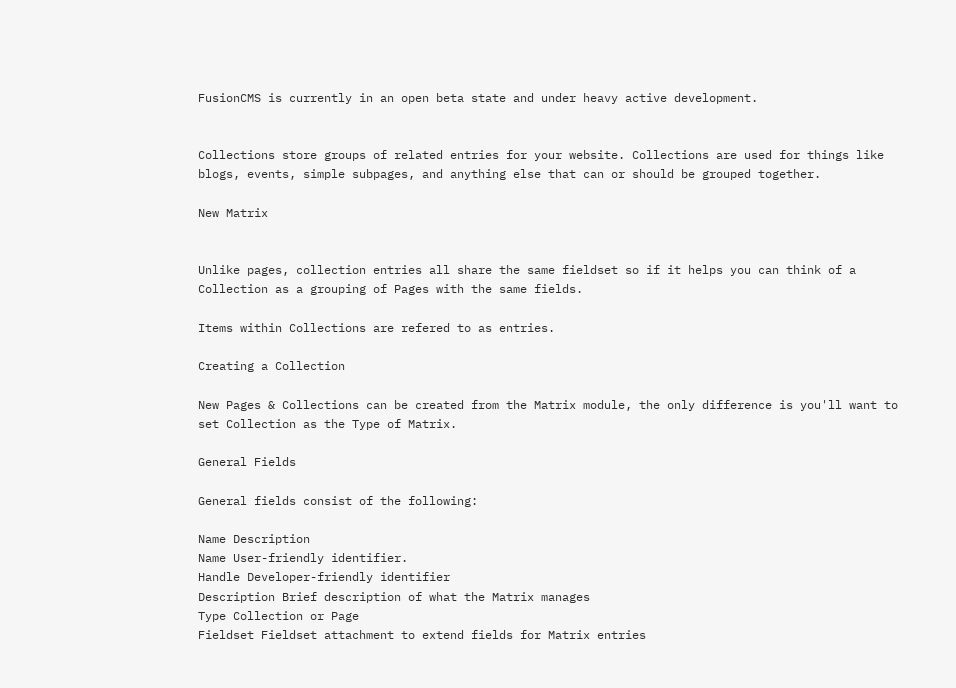FusionCMS is currently in an open beta state and under heavy active development.


Collections store groups of related entries for your website. Collections are used for things like blogs, events, simple subpages, and anything else that can or should be grouped together.

New Matrix


Unlike pages, collection entries all share the same fieldset so if it helps you can think of a Collection as a grouping of Pages with the same fields.

Items within Collections are refered to as entries.

Creating a Collection

New Pages & Collections can be created from the Matrix module, the only difference is you'll want to set Collection as the Type of Matrix.

General Fields

General fields consist of the following:

Name Description
Name User-friendly identifier.
Handle Developer-friendly identifier
Description Brief description of what the Matrix manages
Type Collection or Page
Fieldset Fieldset attachment to extend fields for Matrix entries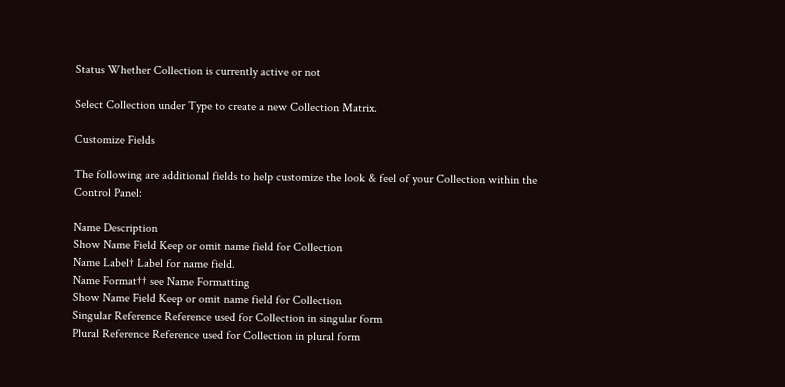Status Whether Collection is currently active or not

Select Collection under Type to create a new Collection Matrix.

Customize Fields

The following are additional fields to help customize the look & feel of your Collection within the Control Panel:

Name Description
Show Name Field Keep or omit name field for Collection
Name Label† Label for name field.
Name Format†† see Name Formatting
Show Name Field Keep or omit name field for Collection
Singular Reference Reference used for Collection in singular form
Plural Reference Reference used for Collection in plural form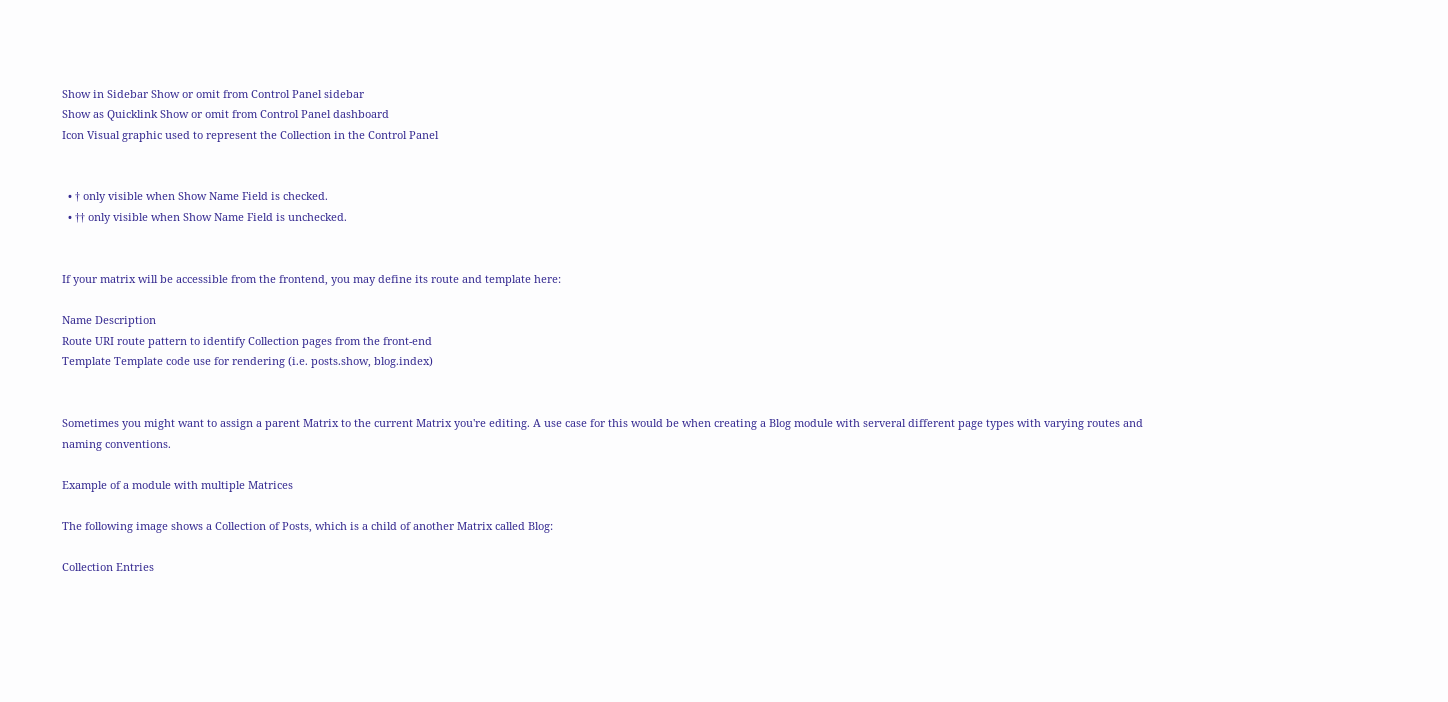Show in Sidebar Show or omit from Control Panel sidebar
Show as Quicklink Show or omit from Control Panel dashboard
Icon Visual graphic used to represent the Collection in the Control Panel


  • † only visible when Show Name Field is checked.
  • †† only visible when Show Name Field is unchecked.


If your matrix will be accessible from the frontend, you may define its route and template here:

Name Description
Route URI route pattern to identify Collection pages from the front-end
Template Template code use for rendering (i.e. posts.show, blog.index)


Sometimes you might want to assign a parent Matrix to the current Matrix you're editing. A use case for this would be when creating a Blog module with serveral different page types with varying routes and naming conventions.

Example of a module with multiple Matrices

The following image shows a Collection of Posts, which is a child of another Matrix called Blog:

Collection Entries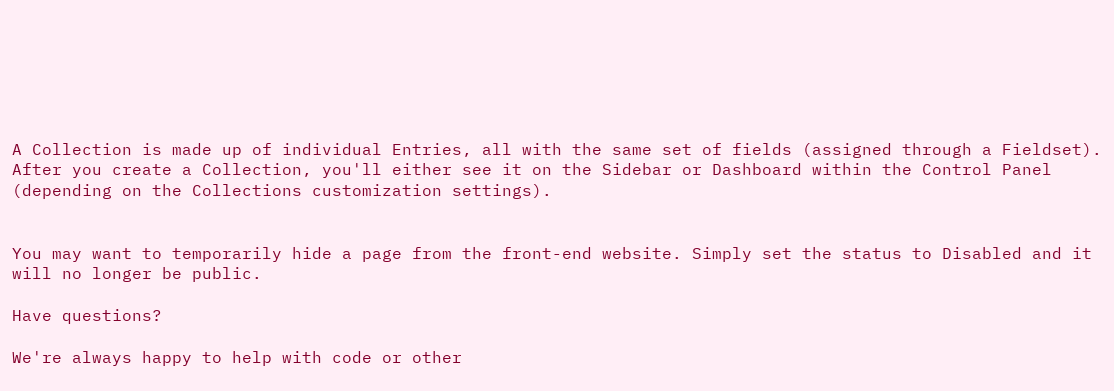A Collection is made up of individual Entries, all with the same set of fields (assigned through a Fieldset). After you create a Collection, you'll either see it on the Sidebar or Dashboard within the Control Panel (depending on the Collections customization settings).


You may want to temporarily hide a page from the front-end website. Simply set the status to Disabled and it will no longer be public.

Have questions?

We're always happy to help with code or other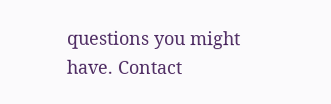questions you might have. Contact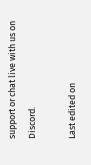support or chat live with us on Discord.

Last edited on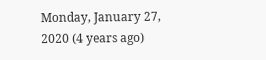Monday, January 27, 2020 (4 years ago)